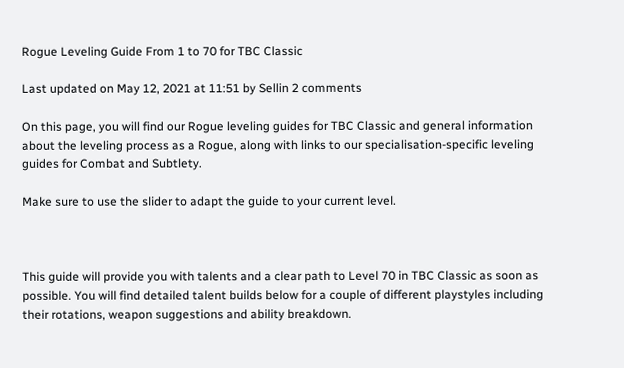Rogue Leveling Guide From 1 to 70 for TBC Classic

Last updated on May 12, 2021 at 11:51 by Sellin 2 comments

On this page, you will find our Rogue leveling guides for TBC Classic and general information about the leveling process as a Rogue, along with links to our specialisation-specific leveling guides for Combat and Subtlety.

Make sure to use the slider to adapt the guide to your current level.



This guide will provide you with talents and a clear path to Level 70 in TBC Classic as soon as possible. You will find detailed talent builds below for a couple of different playstyles including their rotations, weapon suggestions and ability breakdown.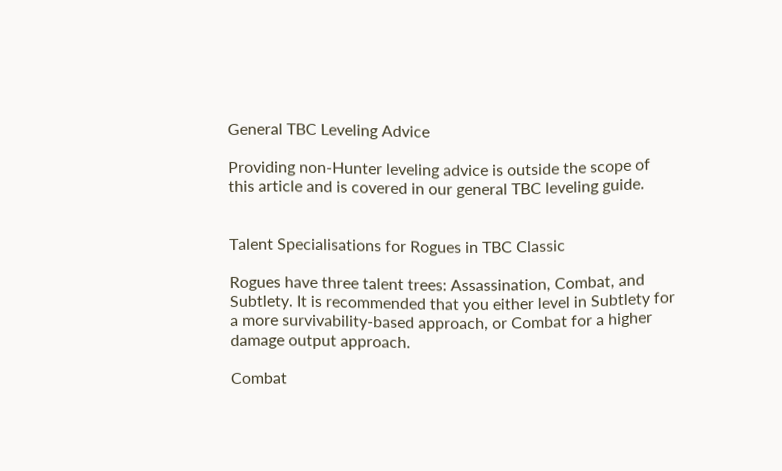General TBC Leveling Advice

Providing non-Hunter leveling advice is outside the scope of this article and is covered in our general TBC leveling guide.


Talent Specialisations for Rogues in TBC Classic

Rogues have three talent trees: Assassination, Combat, and Subtlety. It is recommended that you either level in Subtlety for a more survivability-based approach, or Combat for a higher damage output approach.

Combat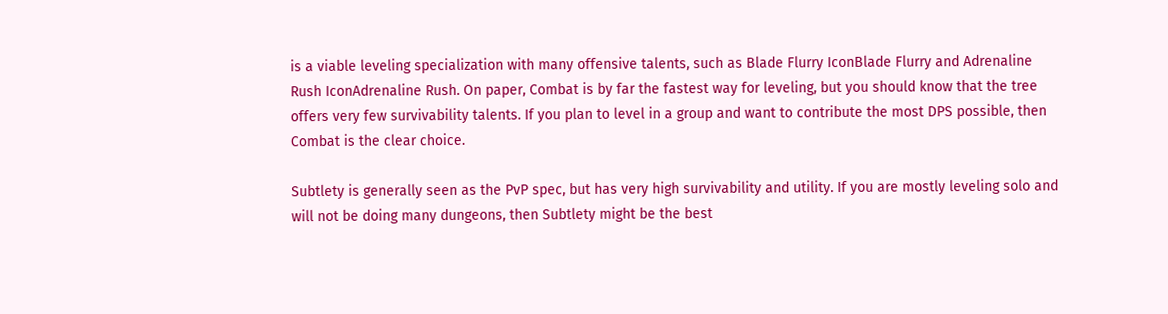is a viable leveling specialization with many offensive talents, such as Blade Flurry IconBlade Flurry and Adrenaline Rush IconAdrenaline Rush. On paper, Combat is by far the fastest way for leveling, but you should know that the tree offers very few survivability talents. If you plan to level in a group and want to contribute the most DPS possible, then Combat is the clear choice.

Subtlety is generally seen as the PvP spec, but has very high survivability and utility. If you are mostly leveling solo and will not be doing many dungeons, then Subtlety might be the best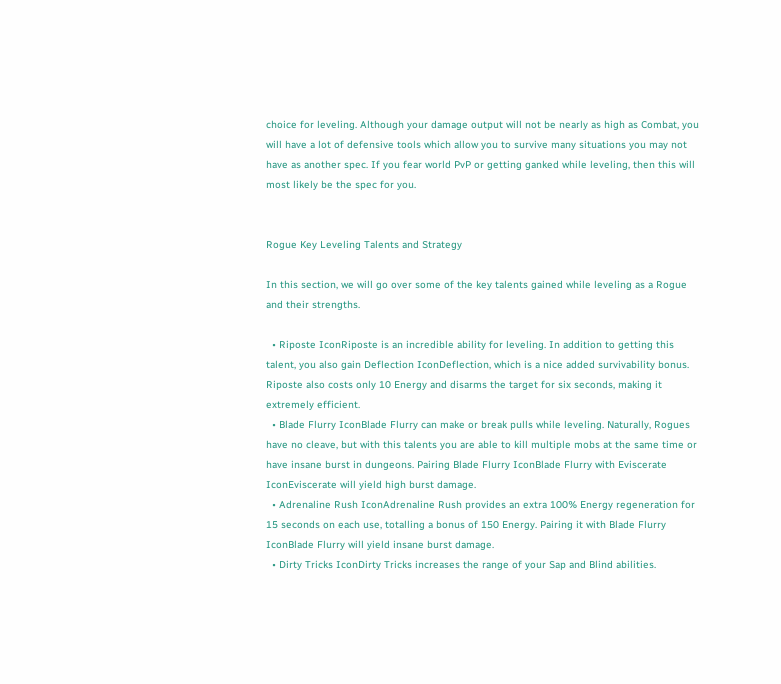choice for leveling. Although your damage output will not be nearly as high as Combat, you will have a lot of defensive tools which allow you to survive many situations you may not have as another spec. If you fear world PvP or getting ganked while leveling, then this will most likely be the spec for you.


Rogue Key Leveling Talents and Strategy

In this section, we will go over some of the key talents gained while leveling as a Rogue and their strengths.

  • Riposte IconRiposte is an incredible ability for leveling. In addition to getting this talent, you also gain Deflection IconDeflection, which is a nice added survivability bonus. Riposte also costs only 10 Energy and disarms the target for six seconds, making it extremely efficient.
  • Blade Flurry IconBlade Flurry can make or break pulls while leveling. Naturally, Rogues have no cleave, but with this talents you are able to kill multiple mobs at the same time or have insane burst in dungeons. Pairing Blade Flurry IconBlade Flurry with Eviscerate IconEviscerate will yield high burst damage.
  • Adrenaline Rush IconAdrenaline Rush provides an extra 100% Energy regeneration for 15 seconds on each use, totalling a bonus of 150 Energy. Pairing it with Blade Flurry IconBlade Flurry will yield insane burst damage.
  • Dirty Tricks IconDirty Tricks increases the range of your Sap and Blind abilities.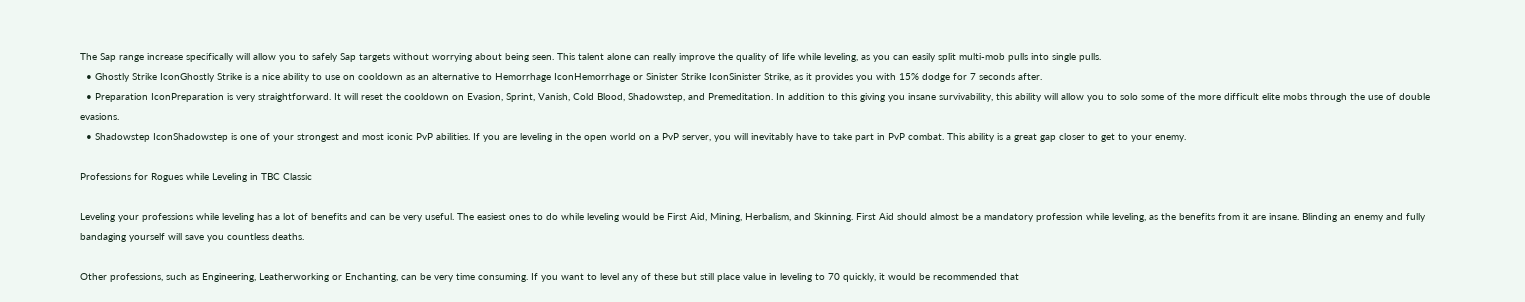The Sap range increase specifically will allow you to safely Sap targets without worrying about being seen. This talent alone can really improve the quality of life while leveling, as you can easily split multi-mob pulls into single pulls.
  • Ghostly Strike IconGhostly Strike is a nice ability to use on cooldown as an alternative to Hemorrhage IconHemorrhage or Sinister Strike IconSinister Strike, as it provides you with 15% dodge for 7 seconds after.
  • Preparation IconPreparation is very straightforward. It will reset the cooldown on Evasion, Sprint, Vanish, Cold Blood, Shadowstep, and Premeditation. In addition to this giving you insane survivability, this ability will allow you to solo some of the more difficult elite mobs through the use of double evasions.
  • Shadowstep IconShadowstep is one of your strongest and most iconic PvP abilities. If you are leveling in the open world on a PvP server, you will inevitably have to take part in PvP combat. This ability is a great gap closer to get to your enemy.

Professions for Rogues while Leveling in TBC Classic

Leveling your professions while leveling has a lot of benefits and can be very useful. The easiest ones to do while leveling would be First Aid, Mining, Herbalism, and Skinning. First Aid should almost be a mandatory profession while leveling, as the benefits from it are insane. Blinding an enemy and fully bandaging yourself will save you countless deaths.

Other professions, such as Engineering, Leatherworking or Enchanting, can be very time consuming. If you want to level any of these but still place value in leveling to 70 quickly, it would be recommended that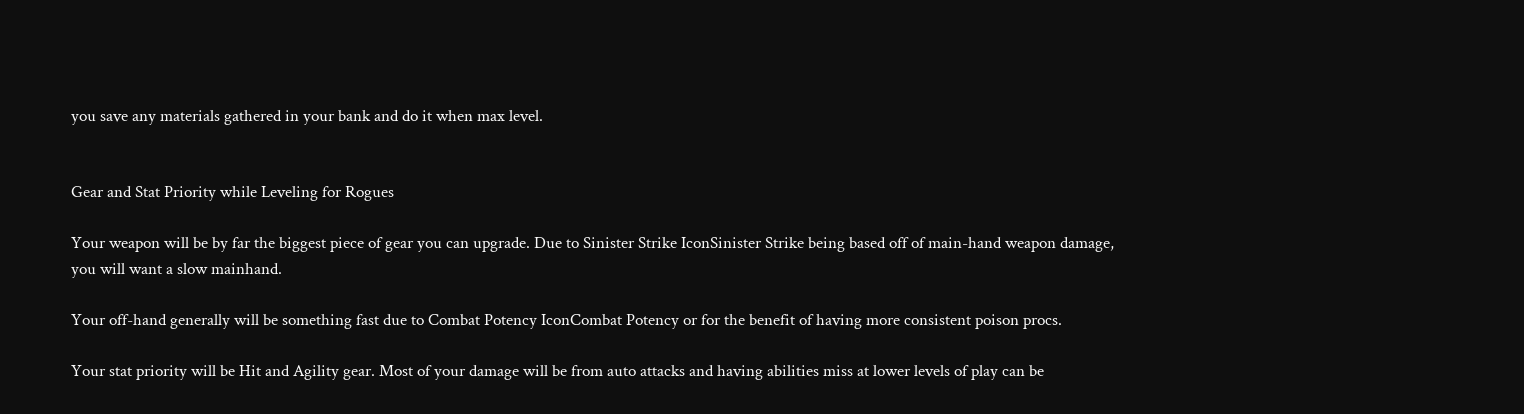you save any materials gathered in your bank and do it when max level.


Gear and Stat Priority while Leveling for Rogues

Your weapon will be by far the biggest piece of gear you can upgrade. Due to Sinister Strike IconSinister Strike being based off of main-hand weapon damage, you will want a slow mainhand.

Your off-hand generally will be something fast due to Combat Potency IconCombat Potency or for the benefit of having more consistent poison procs.

Your stat priority will be Hit and Agility gear. Most of your damage will be from auto attacks and having abilities miss at lower levels of play can be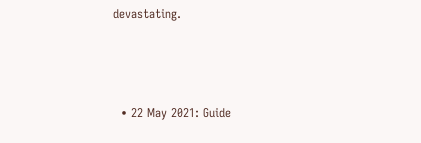devastating.



  • 22 May 2021: Guide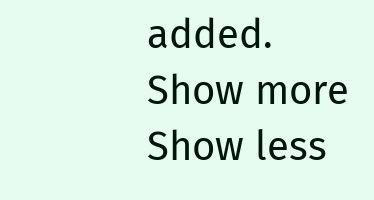added.
Show more
Show less